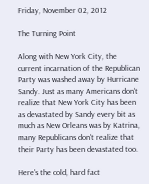Friday, November 02, 2012

The Turning Point

Along with New York City, the current incarnation of the Republican Party was washed away by Hurricane Sandy. Just as many Americans don't realize that New York City has been as devastated by Sandy every bit as much as New Orleans was by Katrina, many Republicans don't realize that their Party has been devastated too.

Here's the cold, hard fact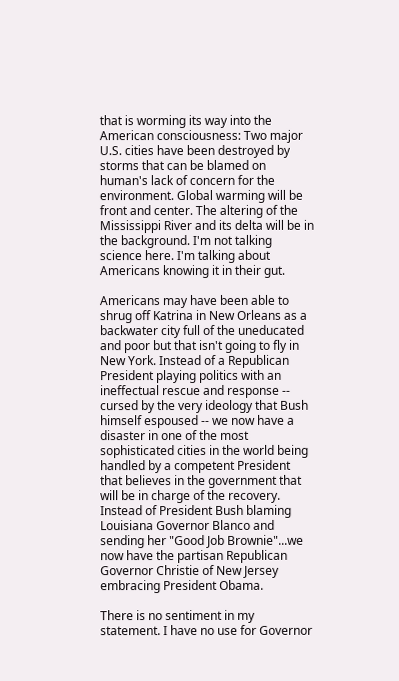that is worming its way into the American consciousness: Two major U.S. cities have been destroyed by storms that can be blamed on human's lack of concern for the environment. Global warming will be front and center. The altering of the Mississippi River and its delta will be in the background. I'm not talking science here. I'm talking about Americans knowing it in their gut.

Americans may have been able to shrug off Katrina in New Orleans as a backwater city full of the uneducated and poor but that isn't going to fly in New York. Instead of a Republican President playing politics with an ineffectual rescue and response -- cursed by the very ideology that Bush himself espoused -- we now have a disaster in one of the most sophisticated cities in the world being handled by a competent President that believes in the government that will be in charge of the recovery. Instead of President Bush blaming Louisiana Governor Blanco and sending her "Good Job Brownie"...we now have the partisan Republican Governor Christie of New Jersey embracing President Obama.

There is no sentiment in my statement. I have no use for Governor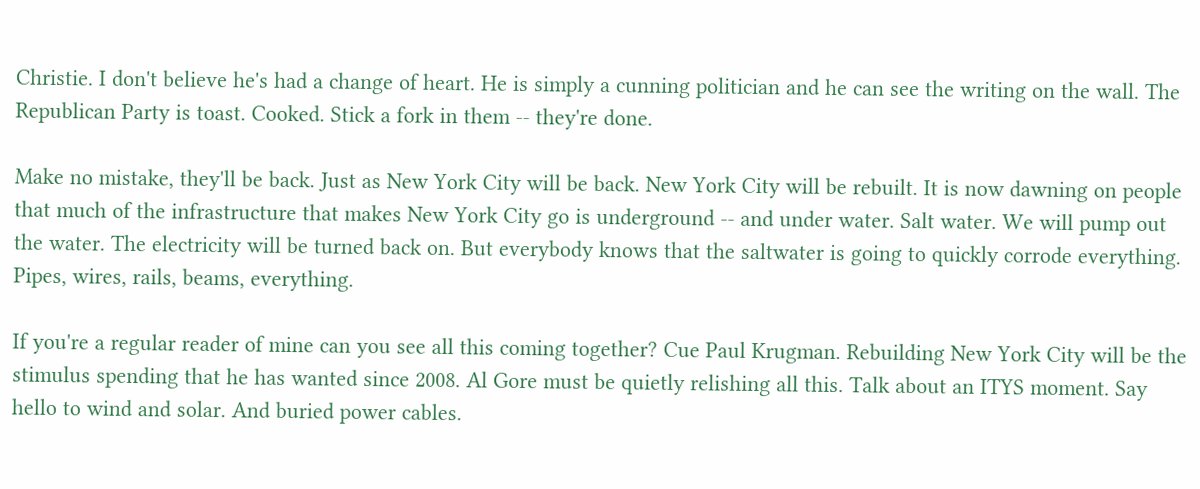Christie. I don't believe he's had a change of heart. He is simply a cunning politician and he can see the writing on the wall. The Republican Party is toast. Cooked. Stick a fork in them -- they're done.

Make no mistake, they'll be back. Just as New York City will be back. New York City will be rebuilt. It is now dawning on people that much of the infrastructure that makes New York City go is underground -- and under water. Salt water. We will pump out the water. The electricity will be turned back on. But everybody knows that the saltwater is going to quickly corrode everything. Pipes, wires, rails, beams, everything.

If you're a regular reader of mine can you see all this coming together? Cue Paul Krugman. Rebuilding New York City will be the stimulus spending that he has wanted since 2008. Al Gore must be quietly relishing all this. Talk about an ITYS moment. Say hello to wind and solar. And buried power cables.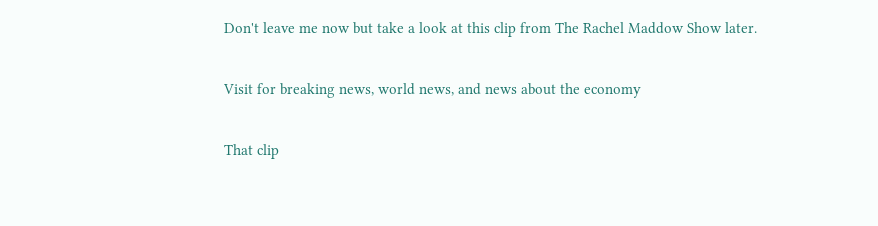Don't leave me now but take a look at this clip from The Rachel Maddow Show later.

Visit for breaking news, world news, and news about the economy

That clip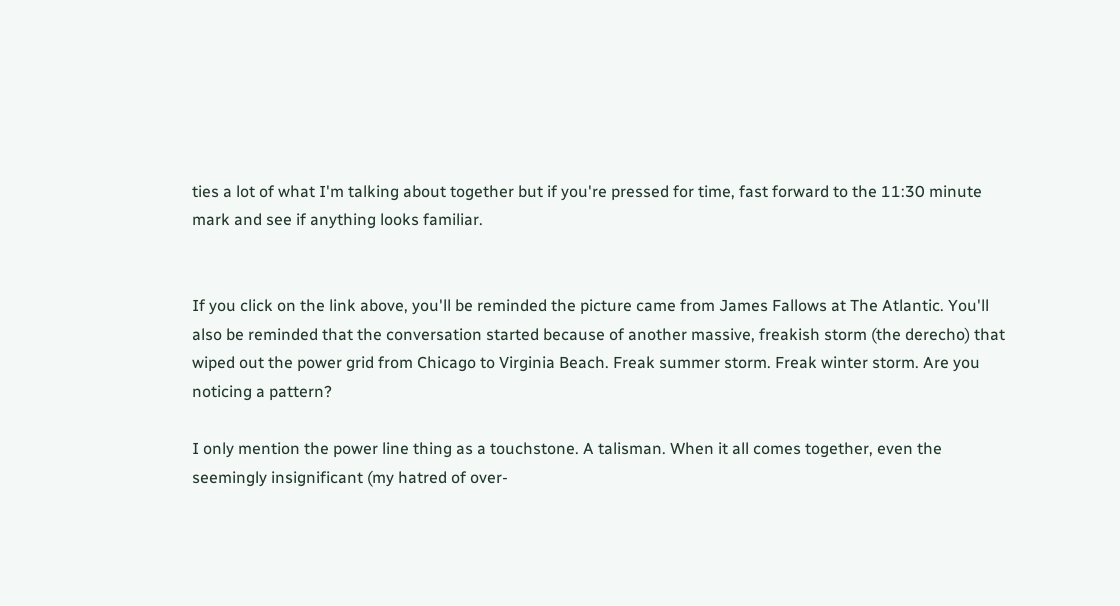ties a lot of what I'm talking about together but if you're pressed for time, fast forward to the 11:30 minute mark and see if anything looks familiar.


If you click on the link above, you'll be reminded the picture came from James Fallows at The Atlantic. You'll also be reminded that the conversation started because of another massive, freakish storm (the derecho) that wiped out the power grid from Chicago to Virginia Beach. Freak summer storm. Freak winter storm. Are you noticing a pattern?

I only mention the power line thing as a touchstone. A talisman. When it all comes together, even the seemingly insignificant (my hatred of over-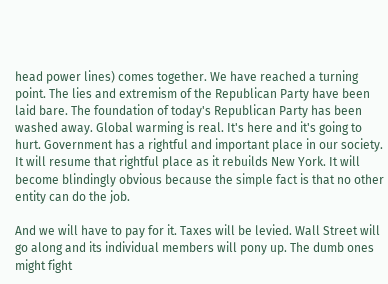head power lines) comes together. We have reached a turning point. The lies and extremism of the Republican Party have been laid bare. The foundation of today's Republican Party has been washed away. Global warming is real. It's here and it's going to hurt. Government has a rightful and important place in our society. It will resume that rightful place as it rebuilds New York. It will become blindingly obvious because the simple fact is that no other entity can do the job.

And we will have to pay for it. Taxes will be levied. Wall Street will go along and its individual members will pony up. The dumb ones might fight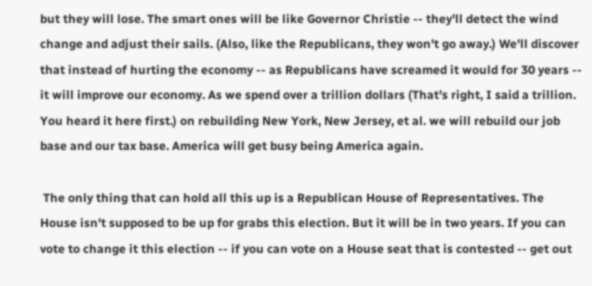but they will lose. The smart ones will be like Governor Christie -- they'll detect the wind change and adjust their sails. (Also, like the Republicans, they won't go away.) We'll discover that instead of hurting the economy -- as Republicans have screamed it would for 30 years -- it will improve our economy. As we spend over a trillion dollars (That's right, I said a trillion. You heard it here first.) on rebuilding New York, New Jersey, et al. we will rebuild our job base and our tax base. America will get busy being America again.

 The only thing that can hold all this up is a Republican House of Representatives. The House isn't supposed to be up for grabs this election. But it will be in two years. If you can vote to change it this election -- if you can vote on a House seat that is contested -- get out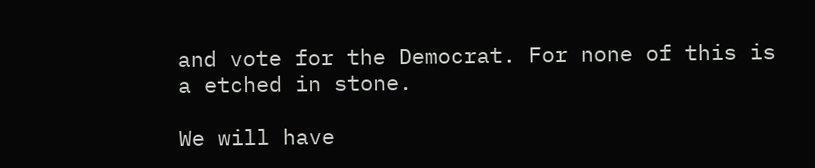and vote for the Democrat. For none of this is a etched in stone.

We will have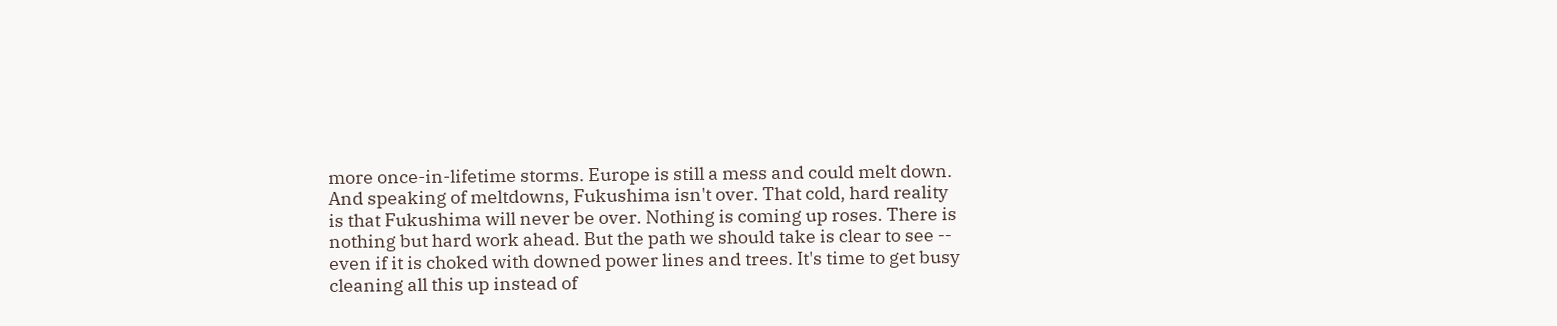more once-in-lifetime storms. Europe is still a mess and could melt down. And speaking of meltdowns, Fukushima isn't over. That cold, hard reality is that Fukushima will never be over. Nothing is coming up roses. There is nothing but hard work ahead. But the path we should take is clear to see -- even if it is choked with downed power lines and trees. It's time to get busy cleaning all this up instead of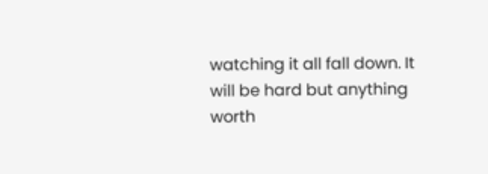watching it all fall down. It will be hard but anything worth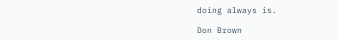doing always is.

Don Brown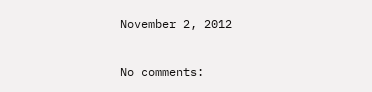November 2, 2012

No comments: